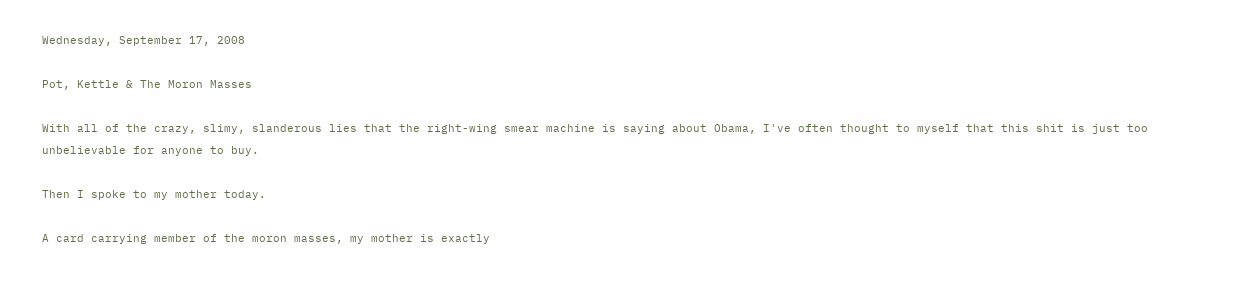Wednesday, September 17, 2008

Pot, Kettle & The Moron Masses

With all of the crazy, slimy, slanderous lies that the right-wing smear machine is saying about Obama, I've often thought to myself that this shit is just too unbelievable for anyone to buy.

Then I spoke to my mother today.

A card carrying member of the moron masses, my mother is exactly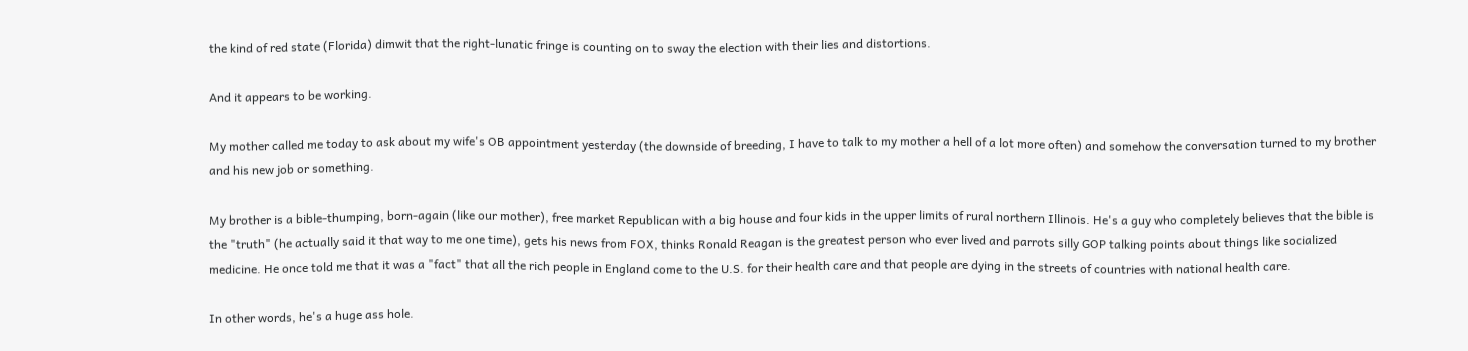the kind of red state (Florida) dimwit that the right-lunatic fringe is counting on to sway the election with their lies and distortions.

And it appears to be working.

My mother called me today to ask about my wife's OB appointment yesterday (the downside of breeding, I have to talk to my mother a hell of a lot more often) and somehow the conversation turned to my brother and his new job or something.

My brother is a bible-thumping, born-again (like our mother), free market Republican with a big house and four kids in the upper limits of rural northern Illinois. He's a guy who completely believes that the bible is the "truth" (he actually said it that way to me one time), gets his news from FOX, thinks Ronald Reagan is the greatest person who ever lived and parrots silly GOP talking points about things like socialized medicine. He once told me that it was a "fact" that all the rich people in England come to the U.S. for their health care and that people are dying in the streets of countries with national health care.

In other words, he's a huge ass hole.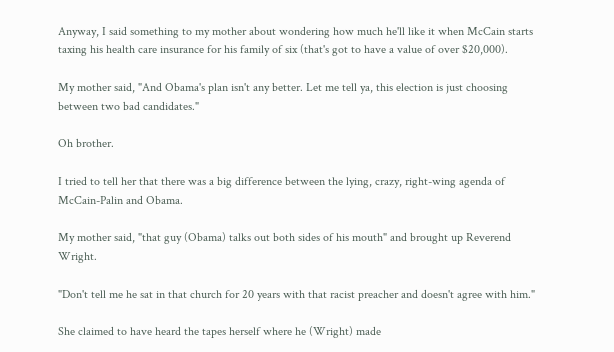Anyway, I said something to my mother about wondering how much he'll like it when McCain starts taxing his health care insurance for his family of six (that's got to have a value of over $20,000).

My mother said, "And Obama's plan isn't any better. Let me tell ya, this election is just choosing between two bad candidates."

Oh brother.

I tried to tell her that there was a big difference between the lying, crazy, right-wing agenda of McCain-Palin and Obama.

My mother said, "that guy (Obama) talks out both sides of his mouth" and brought up Reverend Wright.

"Don't tell me he sat in that church for 20 years with that racist preacher and doesn't agree with him."

She claimed to have heard the tapes herself where he (Wright) made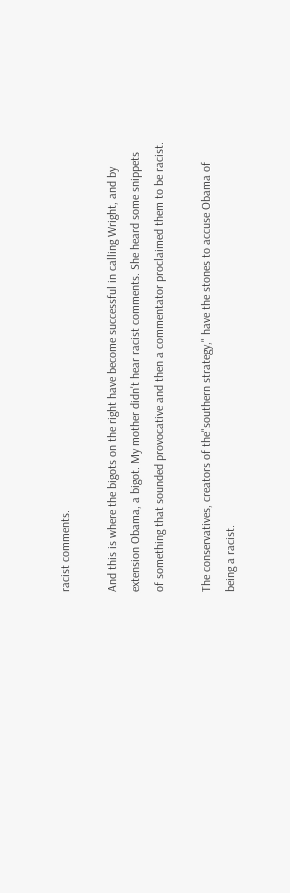racist comments.

And this is where the bigots on the right have become successful in calling Wright, and by extension Obama, a bigot. My mother didn't hear racist comments. She heard some snippets of something that sounded provocative and then a commentator proclaimed them to be racist.

The conservatives, creators of the"southern strategy," have the stones to accuse Obama of being a racist.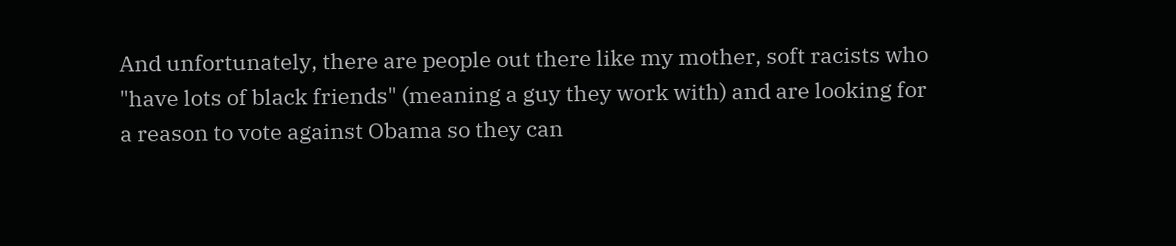And unfortunately, there are people out there like my mother, soft racists who "have lots of black friends" (meaning a guy they work with) and are looking for a reason to vote against Obama so they can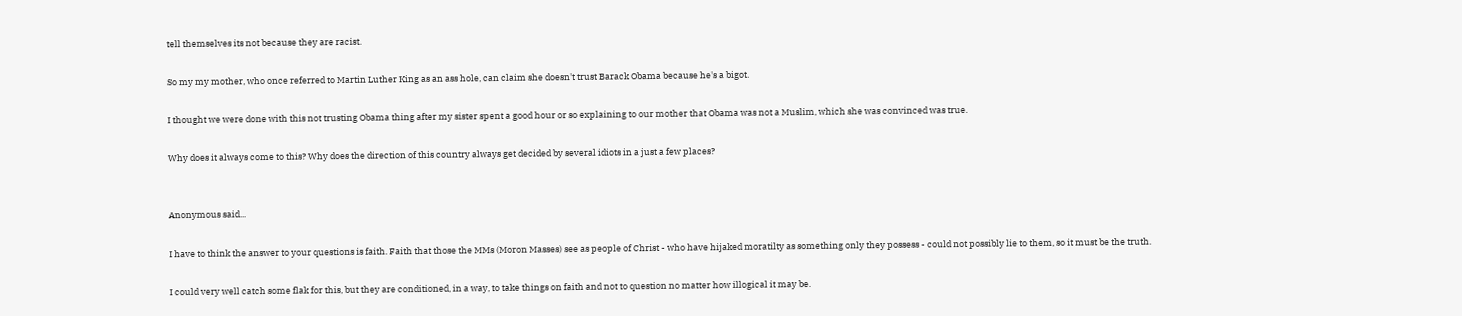tell themselves its not because they are racist.

So my my mother, who once referred to Martin Luther King as an ass hole, can claim she doesn't trust Barack Obama because he's a bigot.

I thought we were done with this not trusting Obama thing after my sister spent a good hour or so explaining to our mother that Obama was not a Muslim, which she was convinced was true.

Why does it always come to this? Why does the direction of this country always get decided by several idiots in a just a few places?


Anonymous said...

I have to think the answer to your questions is faith. Faith that those the MMs (Moron Masses) see as people of Christ - who have hijaked moratilty as something only they possess - could not possibly lie to them, so it must be the truth.

I could very well catch some flak for this, but they are conditioned, in a way, to take things on faith and not to question no matter how illogical it may be.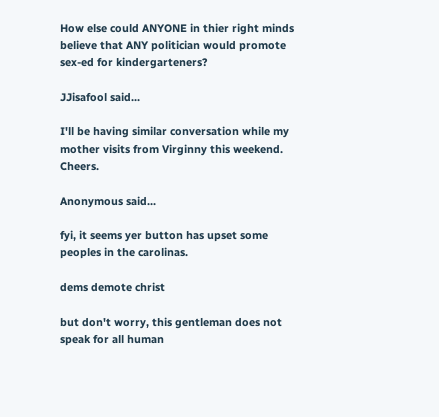How else could ANYONE in thier right minds believe that ANY politician would promote sex-ed for kindergarteners?

JJisafool said...

I'll be having similar conversation while my mother visits from Virginny this weekend. Cheers.

Anonymous said...

fyi, it seems yer button has upset some peoples in the carolinas.

dems demote christ

but don't worry, this gentleman does not speak for all human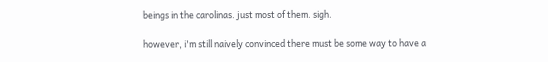beings in the carolinas. just most of them. sigh.

however, i'm still naively convinced there must be some way to have a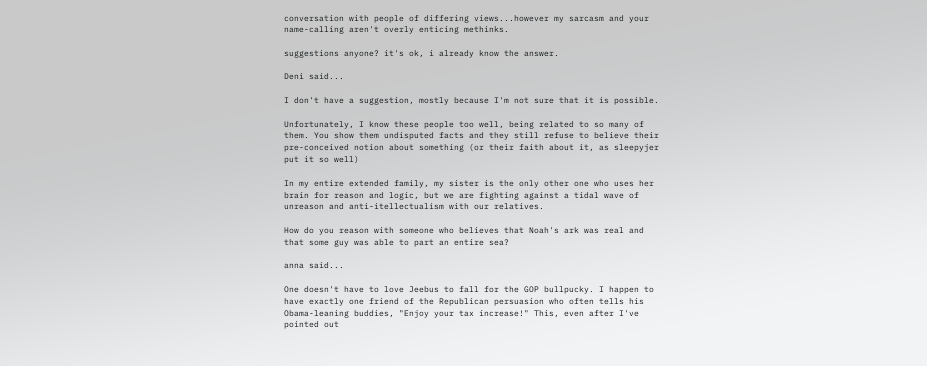conversation with people of differing views...however my sarcasm and your name-calling aren't overly enticing methinks.

suggestions anyone? it's ok, i already know the answer.

Deni said...

I don't have a suggestion, mostly because I'm not sure that it is possible.

Unfortunately, I know these people too well, being related to so many of them. You show them undisputed facts and they still refuse to believe their pre-conceived notion about something (or their faith about it, as sleepyjer put it so well)

In my entire extended family, my sister is the only other one who uses her brain for reason and logic, but we are fighting against a tidal wave of unreason and anti-itellectualism with our relatives.

How do you reason with someone who believes that Noah's ark was real and that some guy was able to part an entire sea?

anna said...

One doesn't have to love Jeebus to fall for the GOP bullpucky. I happen to have exactly one friend of the Republican persuasion who often tells his Obama-leaning buddies, "Enjoy your tax increase!" This, even after I've pointed out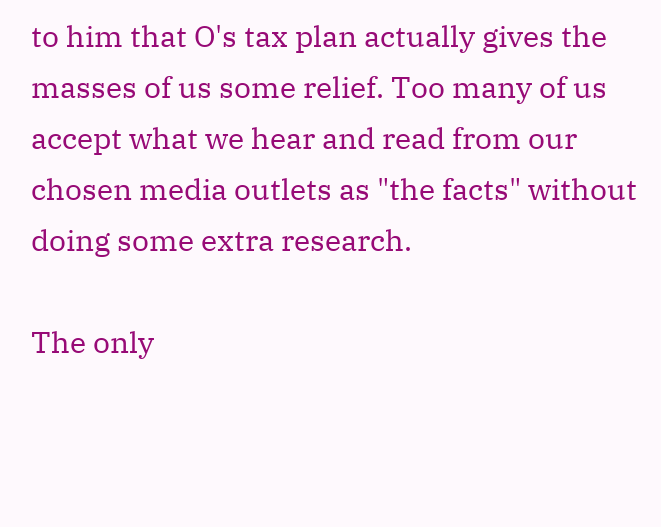to him that O's tax plan actually gives the masses of us some relief. Too many of us accept what we hear and read from our chosen media outlets as "the facts" without doing some extra research.

The only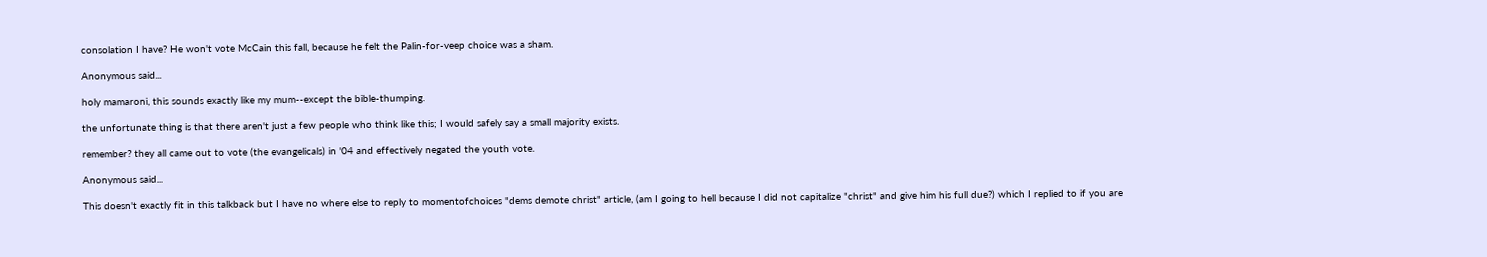consolation I have? He won't vote McCain this fall, because he felt the Palin-for-veep choice was a sham.

Anonymous said...

holy mamaroni, this sounds exactly like my mum--except the bible-thumping.

the unfortunate thing is that there aren't just a few people who think like this; I would safely say a small majority exists.

remember? they all came out to vote (the evangelicals) in '04 and effectively negated the youth vote.

Anonymous said...

This doesn't exactly fit in this talkback but I have no where else to reply to momentofchoices "dems demote christ" article, (am I going to hell because I did not capitalize "christ" and give him his full due?) which I replied to if you are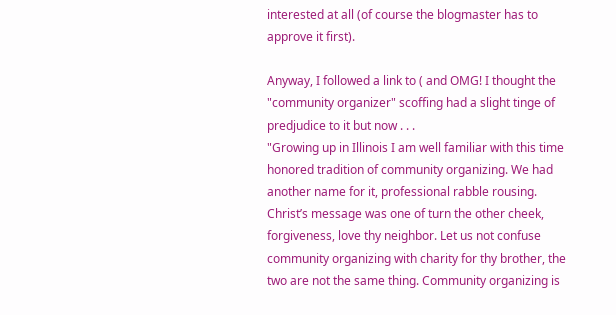interested at all (of course the blogmaster has to approve it first).

Anyway, I followed a link to ( and OMG! I thought the "community organizer" scoffing had a slight tinge of predjudice to it but now . . .
"Growing up in Illinois I am well familiar with this time honored tradition of community organizing. We had another name for it, professional rabble rousing. Christ’s message was one of turn the other cheek, forgiveness, love thy neighbor. Let us not confuse community organizing with charity for thy brother, the two are not the same thing. Community organizing is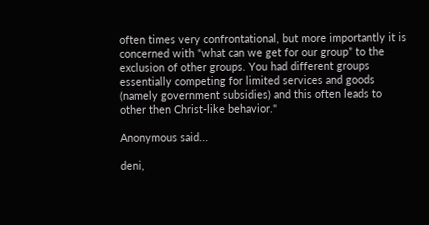often times very confrontational, but more importantly it is concerned with “what can we get for our group” to the exclusion of other groups. You had different groups essentially competing for limited services and goods (namely government subsidies) and this often leads to other then Christ-like behavior."

Anonymous said...

deni,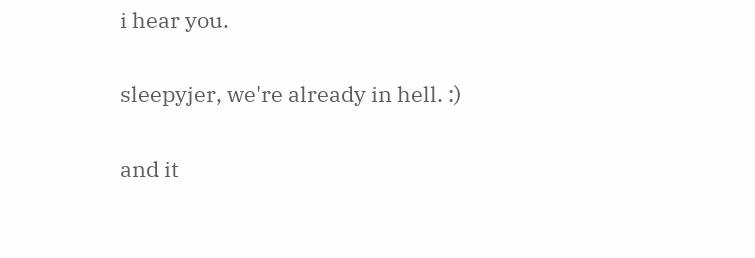i hear you.

sleepyjer, we're already in hell. :)

and it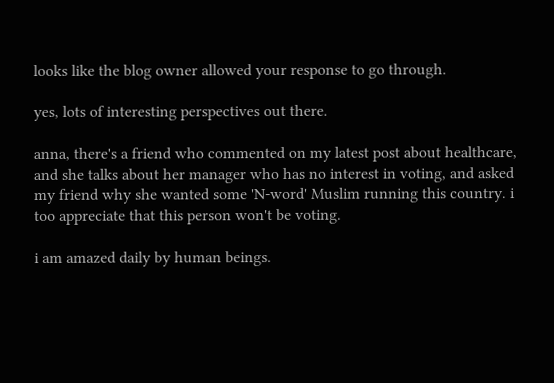looks like the blog owner allowed your response to go through.

yes, lots of interesting perspectives out there.

anna, there's a friend who commented on my latest post about healthcare, and she talks about her manager who has no interest in voting, and asked my friend why she wanted some 'N-word' Muslim running this country. i too appreciate that this person won't be voting.

i am amazed daily by human beings.